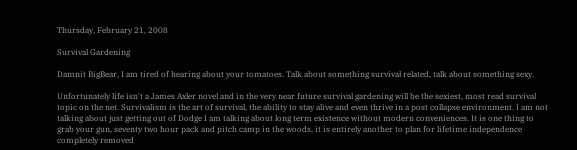Thursday, February 21, 2008

Survival Gardening

Damnit BigBear, I am tired of hearing about your tomatoes. Talk about something survival related, talk about something sexy.

Unfortunately life isn't a James Axler novel and in the very near future survival gardening will be the sexiest, most read survival topic on the net. Survivalism is the art of survival, the ability to stay alive and even thrive in a post collapse environment. I am not talking about just getting out of Dodge I am talking about long term existence without modern conveniences. It is one thing to grab your gun, seventy two hour pack and pitch camp in the woods, it is entirely another to plan for lifetime independence completely removed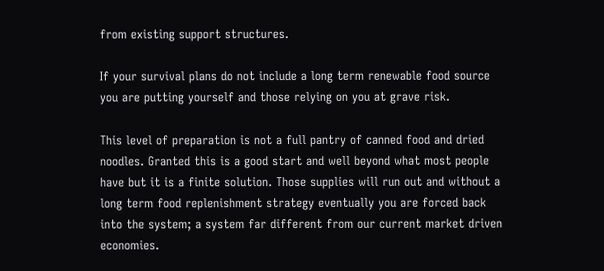from existing support structures.

If your survival plans do not include a long term renewable food source you are putting yourself and those relying on you at grave risk.

This level of preparation is not a full pantry of canned food and dried noodles. Granted this is a good start and well beyond what most people have but it is a finite solution. Those supplies will run out and without a long term food replenishment strategy eventually you are forced back into the system; a system far different from our current market driven economies.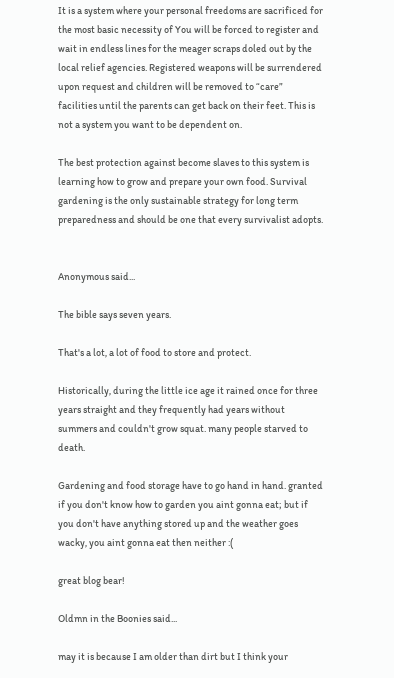It is a system where your personal freedoms are sacrificed for the most basic necessity of You will be forced to register and wait in endless lines for the meager scraps doled out by the local relief agencies. Registered weapons will be surrendered upon request and children will be removed to “care” facilities until the parents can get back on their feet. This is not a system you want to be dependent on.

The best protection against become slaves to this system is learning how to grow and prepare your own food. Survival gardening is the only sustainable strategy for long term preparedness and should be one that every survivalist adopts.


Anonymous said...

The bible says seven years.

That's a lot, a lot of food to store and protect.

Historically, during the little ice age it rained once for three years straight and they frequently had years without summers and couldn't grow squat. many people starved to death.

Gardening and food storage have to go hand in hand. granted if you don't know how to garden you aint gonna eat; but if you don't have anything stored up and the weather goes wacky, you aint gonna eat then neither :(

great blog bear!

Oldmn in the Boonies said...

may it is because I am older than dirt but I think your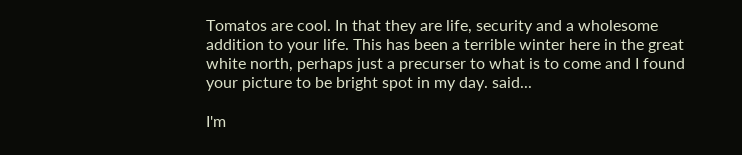Tomatos are cool. In that they are life, security and a wholesome addition to your life. This has been a terrible winter here in the great white north, perhaps just a precurser to what is to come and I found your picture to be bright spot in my day. said...

I'm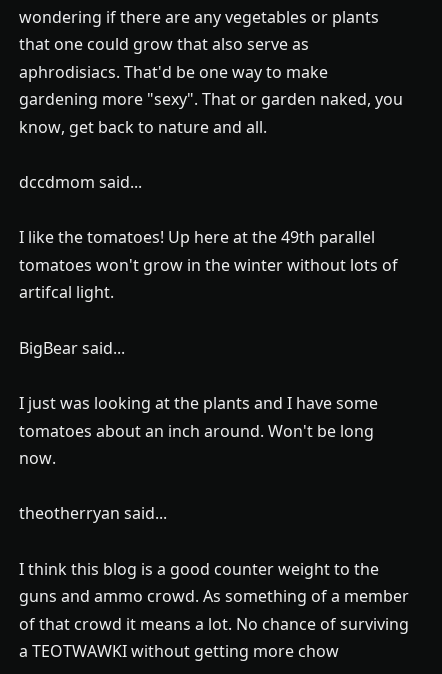wondering if there are any vegetables or plants that one could grow that also serve as aphrodisiacs. That'd be one way to make gardening more "sexy". That or garden naked, you know, get back to nature and all.

dccdmom said...

I like the tomatoes! Up here at the 49th parallel tomatoes won't grow in the winter without lots of artifcal light.

BigBear said...

I just was looking at the plants and I have some tomatoes about an inch around. Won't be long now.

theotherryan said...

I think this blog is a good counter weight to the guns and ammo crowd. As something of a member of that crowd it means a lot. No chance of surviving a TEOTWAWKI without getting more chow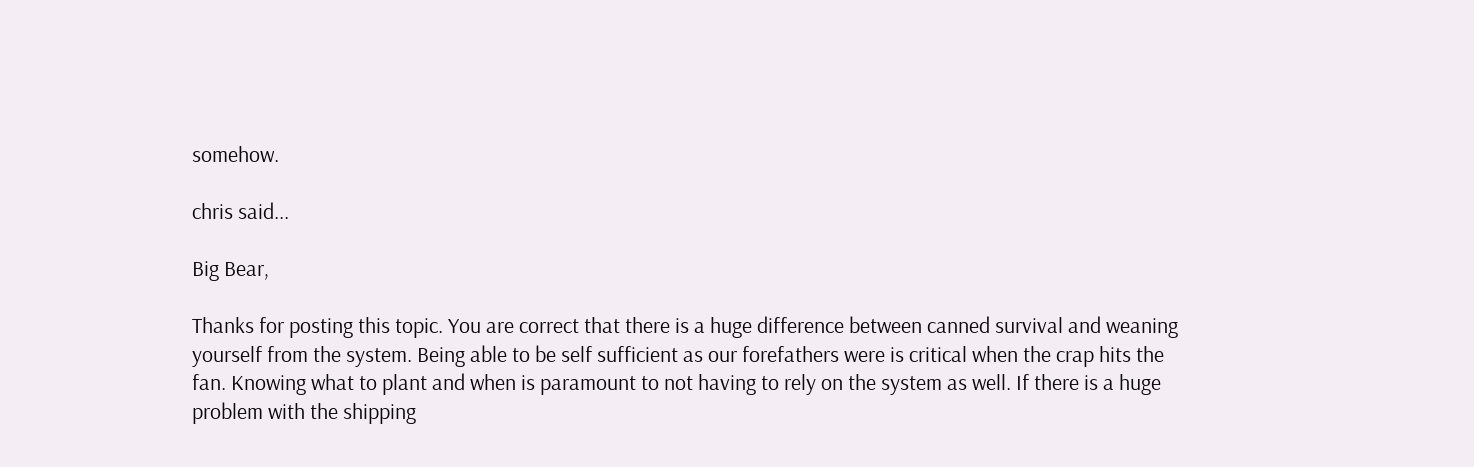somehow.

chris said...

Big Bear,

Thanks for posting this topic. You are correct that there is a huge difference between canned survival and weaning yourself from the system. Being able to be self sufficient as our forefathers were is critical when the crap hits the fan. Knowing what to plant and when is paramount to not having to rely on the system as well. If there is a huge problem with the shipping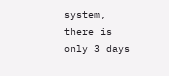system, there is only 3 days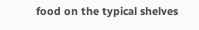food on the typical shelves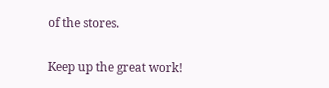of the stores.

Keep up the great work!